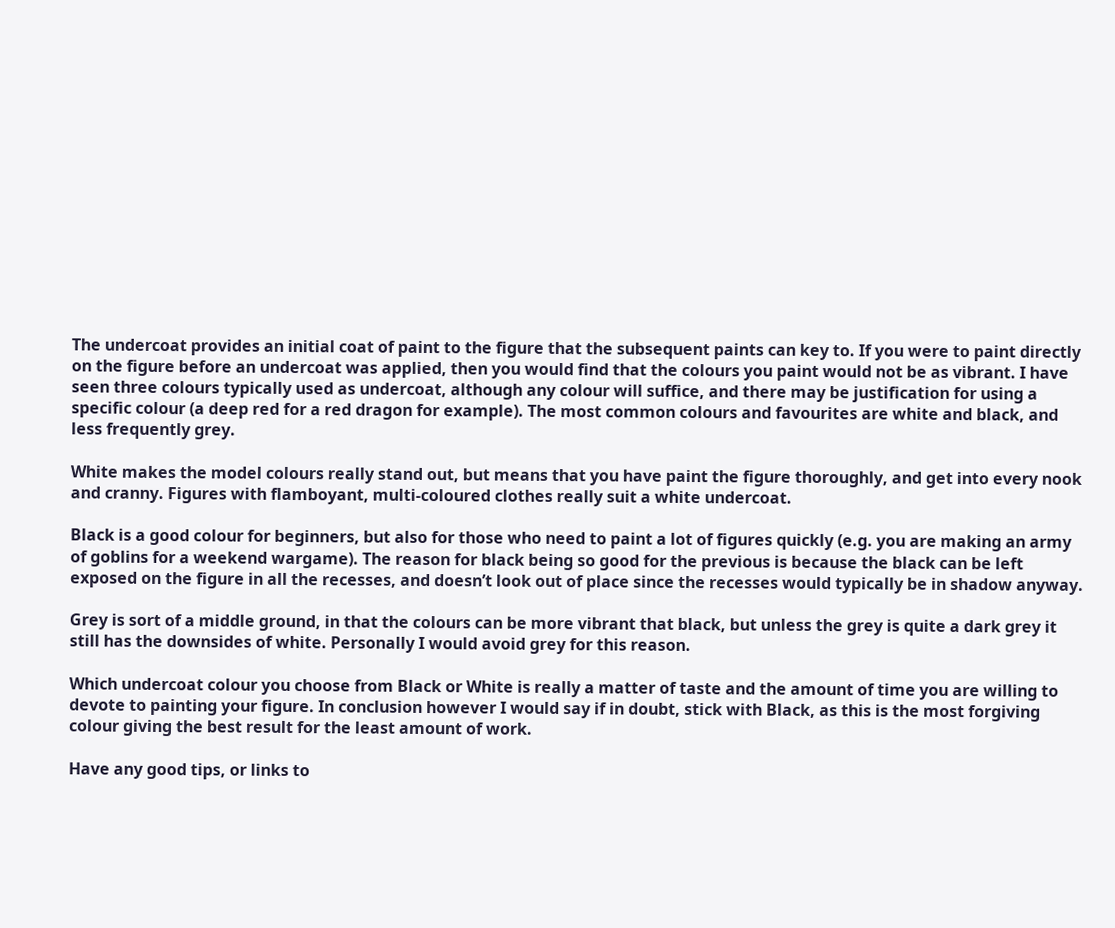The undercoat provides an initial coat of paint to the figure that the subsequent paints can key to. If you were to paint directly on the figure before an undercoat was applied, then you would find that the colours you paint would not be as vibrant. I have seen three colours typically used as undercoat, although any colour will suffice, and there may be justification for using a specific colour (a deep red for a red dragon for example). The most common colours and favourites are white and black, and less frequently grey.

White makes the model colours really stand out, but means that you have paint the figure thoroughly, and get into every nook and cranny. Figures with flamboyant, multi-coloured clothes really suit a white undercoat.

Black is a good colour for beginners, but also for those who need to paint a lot of figures quickly (e.g. you are making an army of goblins for a weekend wargame). The reason for black being so good for the previous is because the black can be left exposed on the figure in all the recesses, and doesn’t look out of place since the recesses would typically be in shadow anyway.

Grey is sort of a middle ground, in that the colours can be more vibrant that black, but unless the grey is quite a dark grey it still has the downsides of white. Personally I would avoid grey for this reason.

Which undercoat colour you choose from Black or White is really a matter of taste and the amount of time you are willing to devote to painting your figure. In conclusion however I would say if in doubt, stick with Black, as this is the most forgiving colour giving the best result for the least amount of work.

Have any good tips, or links to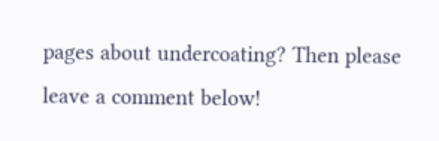pages about undercoating? Then please leave a comment below!